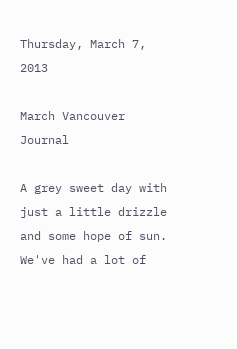Thursday, March 7, 2013

March Vancouver Journal

A grey sweet day with just a little drizzle and some hope of sun. We've had a lot of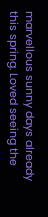marvellous sunny days already this spring. Loved seeing the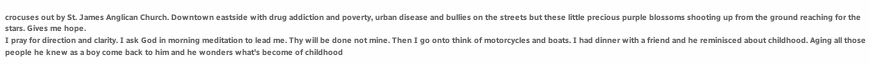crocuses out by St. James Anglican Church. Downtown eastside with drug addiction and poverty, urban disease and bullies on the streets but these little precious purple blossoms shooting up from the ground reaching for the stars. Gives me hope.
I pray for direction and clarity. I ask God in morning meditation to lead me. Thy will be done not mine. Then I go onto think of motorcycles and boats. I had dinner with a friend and he reminisced about childhood. Aging all those people he knew as a boy come back to him and he wonders what's become of childhood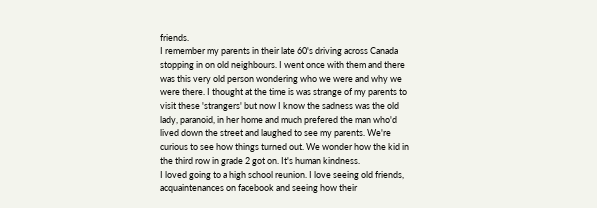friends.
I remember my parents in their late 60's driving across Canada stopping in on old neighbours. I went once with them and there was this very old person wondering who we were and why we were there. I thought at the time is was strange of my parents to visit these 'strangers' but now I know the sadness was the old lady, paranoid, in her home and much prefered the man who'd lived down the street and laughed to see my parents. We're curious to see how things turned out. We wonder how the kid in the third row in grade 2 got on. It's human kindness.
I loved going to a high school reunion. I love seeing old friends, acquaintenances on facebook and seeing how their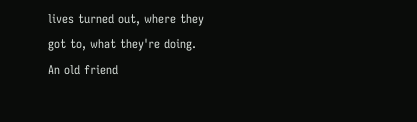lives turned out, where they got to, what they're doing.
An old friend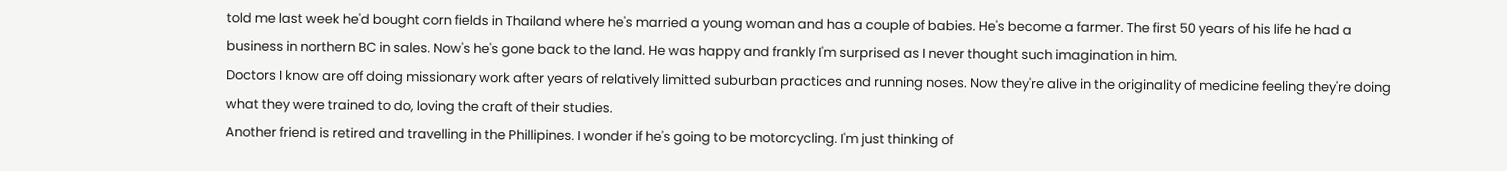told me last week he'd bought corn fields in Thailand where he's married a young woman and has a couple of babies. He's become a farmer. The first 50 years of his life he had a business in northern BC in sales. Now's he's gone back to the land. He was happy and frankly I'm surprised as I never thought such imagination in him.
Doctors I know are off doing missionary work after years of relatively limitted suburban practices and running noses. Now they're alive in the originality of medicine feeling they're doing what they were trained to do, loving the craft of their studies.
Another friend is retired and travelling in the Phillipines. I wonder if he's going to be motorcycling. I'm just thinking of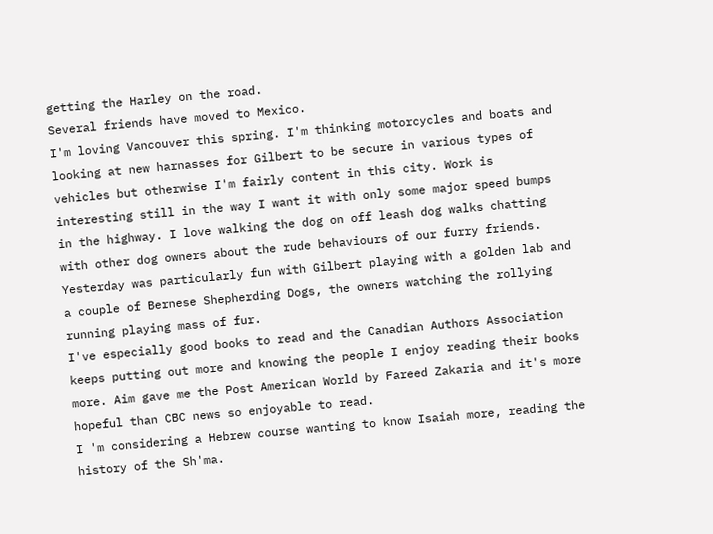getting the Harley on the road.
Several friends have moved to Mexico.
I'm loving Vancouver this spring. I'm thinking motorcycles and boats and looking at new harnasses for Gilbert to be secure in various types of vehicles but otherwise I'm fairly content in this city. Work is interesting still in the way I want it with only some major speed bumps in the highway. I love walking the dog on off leash dog walks chatting with other dog owners about the rude behaviours of our furry friends. Yesterday was particularly fun with Gilbert playing with a golden lab and a couple of Bernese Shepherding Dogs, the owners watching the rollying running playing mass of fur.
I've especially good books to read and the Canadian Authors Association keeps putting out more and knowing the people I enjoy reading their books more. Aim gave me the Post American World by Fareed Zakaria and it's more hopeful than CBC news so enjoyable to read.
I 'm considering a Hebrew course wanting to know Isaiah more, reading the history of the Sh'ma.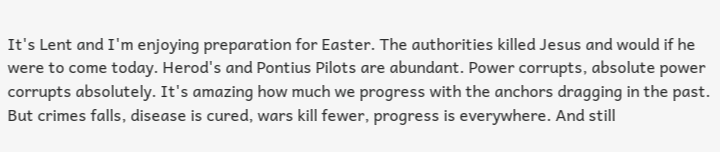It's Lent and I'm enjoying preparation for Easter. The authorities killed Jesus and would if he were to come today. Herod's and Pontius Pilots are abundant. Power corrupts, absolute power corrupts absolutely. It's amazing how much we progress with the anchors dragging in the past. But crimes falls, disease is cured, wars kill fewer, progress is everywhere. And still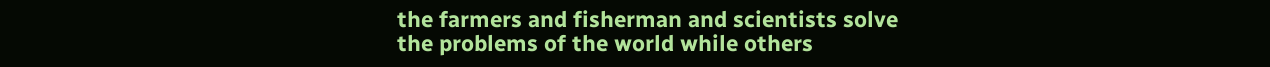the farmers and fisherman and scientists solve the problems of the world while others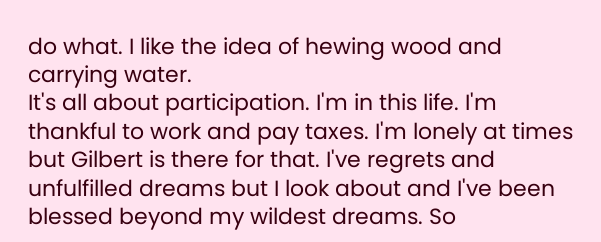do what. I like the idea of hewing wood and carrying water.
It's all about participation. I'm in this life. I'm thankful to work and pay taxes. I'm lonely at times but Gilbert is there for that. I've regrets and unfulfilled dreams but I look about and I've been blessed beyond my wildest dreams. So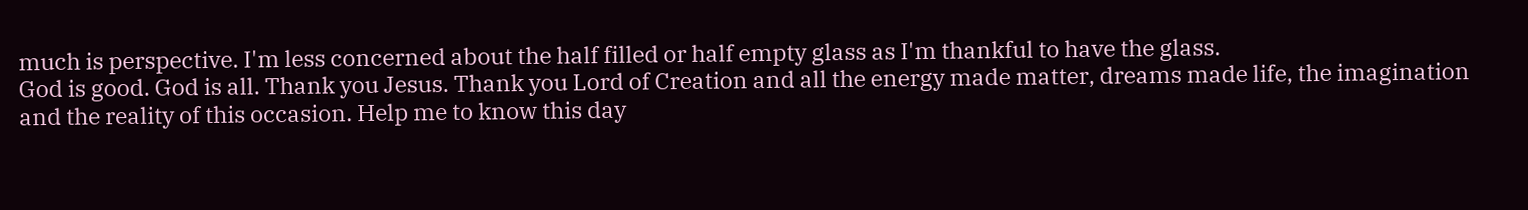much is perspective. I'm less concerned about the half filled or half empty glass as I'm thankful to have the glass.
God is good. God is all. Thank you Jesus. Thank you Lord of Creation and all the energy made matter, dreams made life, the imagination and the reality of this occasion. Help me to know this day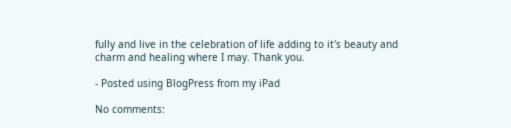fully and live in the celebration of life adding to it's beauty and charm and healing where I may. Thank you.

- Posted using BlogPress from my iPad

No comments: